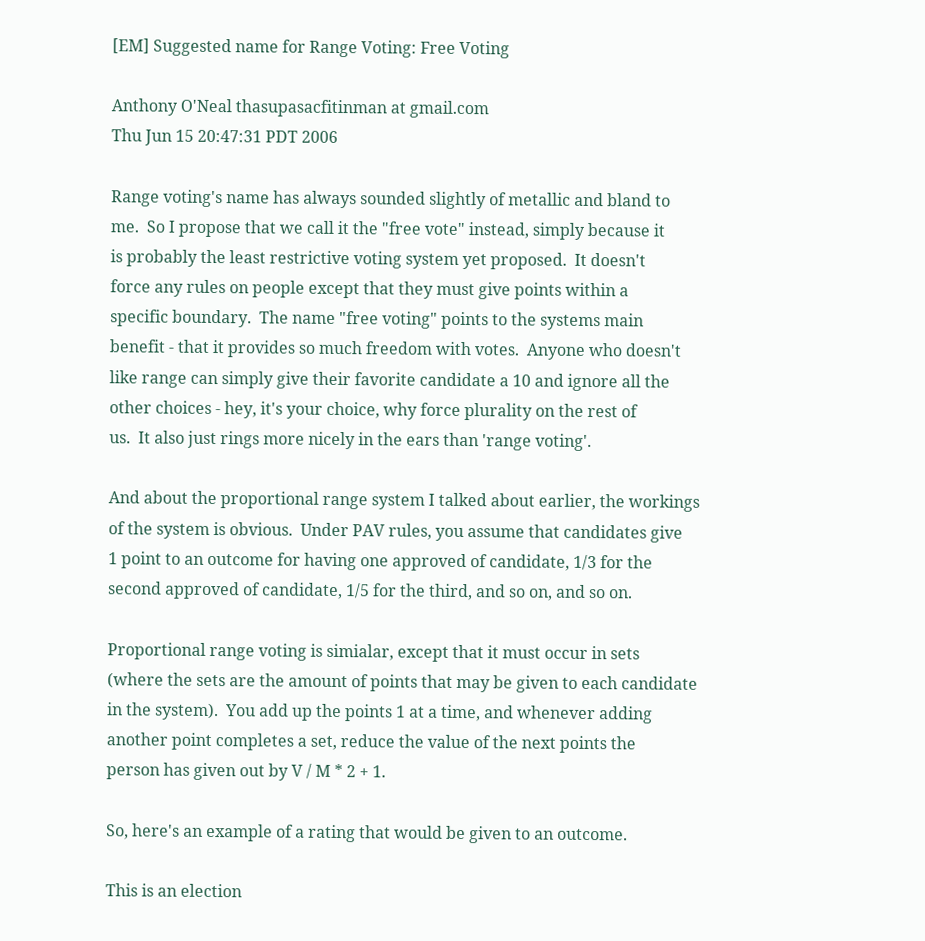[EM] Suggested name for Range Voting: Free Voting

Anthony O'Neal thasupasacfitinman at gmail.com
Thu Jun 15 20:47:31 PDT 2006

Range voting's name has always sounded slightly of metallic and bland to
me.  So I propose that we call it the "free vote" instead, simply because it
is probably the least restrictive voting system yet proposed.  It doesn't
force any rules on people except that they must give points within a
specific boundary.  The name "free voting" points to the systems main
benefit - that it provides so much freedom with votes.  Anyone who doesn't
like range can simply give their favorite candidate a 10 and ignore all the
other choices - hey, it's your choice, why force plurality on the rest of
us.  It also just rings more nicely in the ears than 'range voting'.

And about the proportional range system I talked about earlier, the workings
of the system is obvious.  Under PAV rules, you assume that candidates give
1 point to an outcome for having one approved of candidate, 1/3 for the
second approved of candidate, 1/5 for the third, and so on, and so on.

Proportional range voting is simialar, except that it must occur in sets
(where the sets are the amount of points that may be given to each candidate
in the system).  You add up the points 1 at a time, and whenever adding
another point completes a set, reduce the value of the next points the
person has given out by V / M * 2 + 1.

So, here's an example of a rating that would be given to an outcome.

This is an election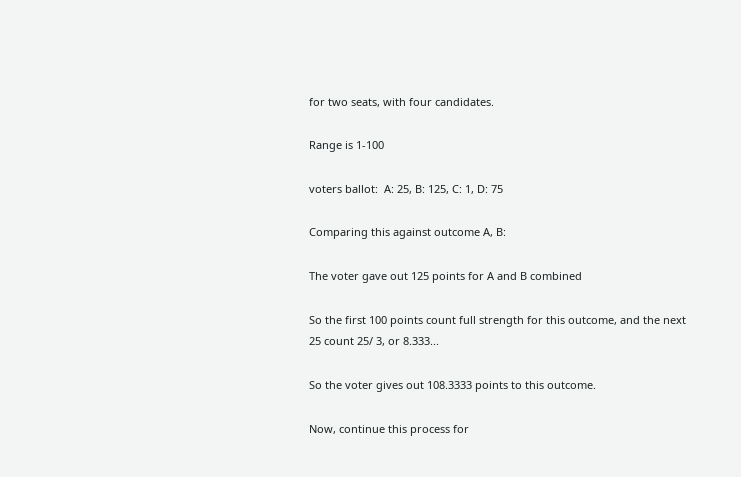for two seats, with four candidates.

Range is 1-100

voters ballot:  A: 25, B: 125, C: 1, D: 75

Comparing this against outcome A, B:

The voter gave out 125 points for A and B combined

So the first 100 points count full strength for this outcome, and the next
25 count 25/ 3, or 8.333...

So the voter gives out 108.3333 points to this outcome.

Now, continue this process for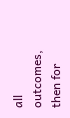all outcomes, then for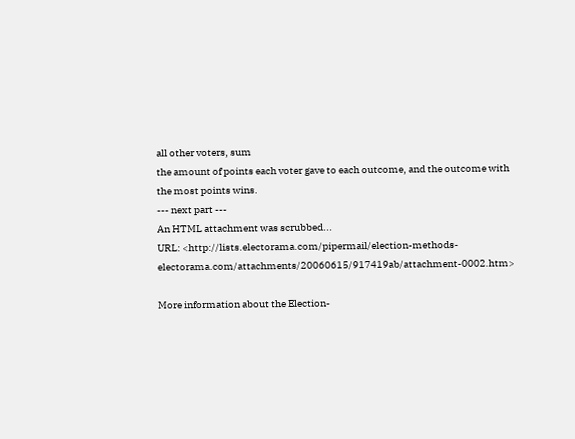all other voters, sum
the amount of points each voter gave to each outcome, and the outcome with
the most points wins.
--- next part ---
An HTML attachment was scrubbed...
URL: <http://lists.electorama.com/pipermail/election-methods-electorama.com/attachments/20060615/917419ab/attachment-0002.htm>

More information about the Election-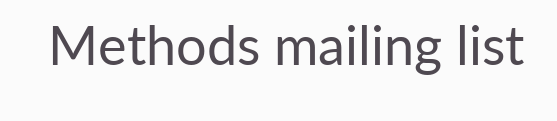Methods mailing list